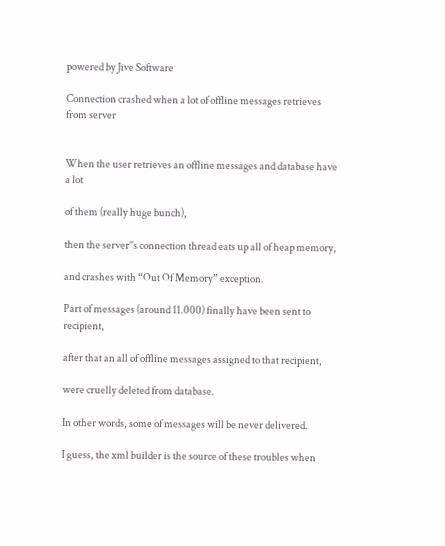powered by Jive Software

Connection crashed when a lot of offline messages retrieves from server


When the user retrieves an offline messages and database have a lot

of them (really huge bunch),

then the server’'s connection thread eats up all of heap memory,

and crashes with “Out Of Memory” exception.

Part of messages (around 11.000) finally have been sent to recipient,

after that an all of offline messages assigned to that recipient,

were cruelly deleted from database.

In other words, some of messages will be never delivered.

I guess, the xml builder is the source of these troubles when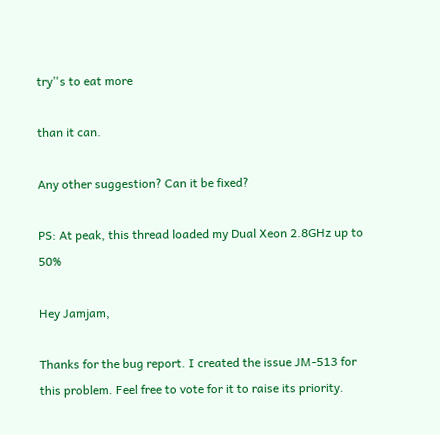try’'s to eat more

than it can.

Any other suggestion? Can it be fixed?

PS: At peak, this thread loaded my Dual Xeon 2.8GHz up to 50%

Hey Jamjam,

Thanks for the bug report. I created the issue JM-513 for this problem. Feel free to vote for it to raise its priority.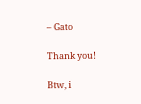– Gato

Thank you!

Btw, i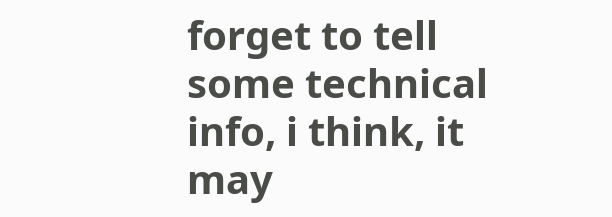forget to tell some technical info, i think, it may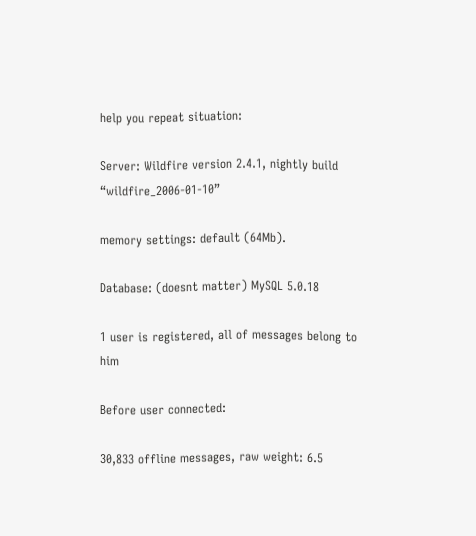help you repeat situation:

Server: Wildfire version 2.4.1, nightly build “wildfire_2006-01-10”

memory settings: default (64Mb).

Database: (doesnt matter) MySQL 5.0.18

1 user is registered, all of messages belong to him

Before user connected:

30,833 offline messages, raw weight: 6.5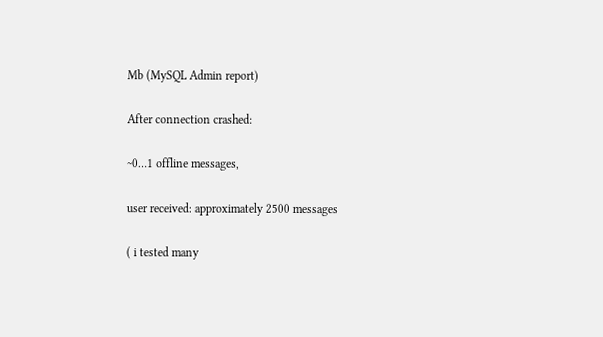Mb (MySQL Admin report)

After connection crashed:

~0…1 offline messages,

user received: approximately 2500 messages

( i tested many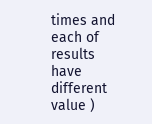times and each of results have different value )